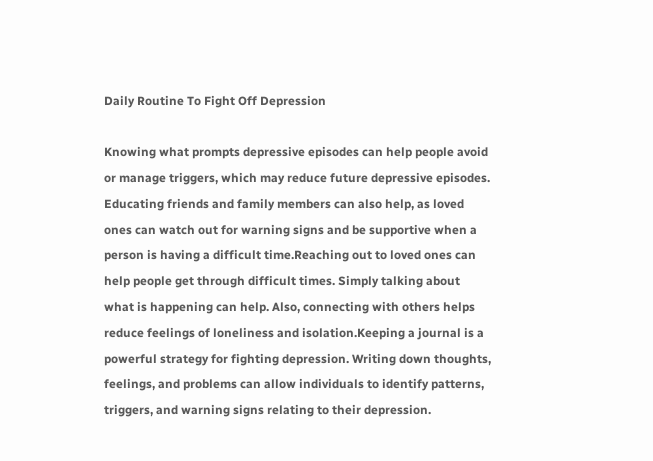Daily Routine To Fight Off Depression

Knowing what prompts depressive episodes can help people avoid or manage triggers, which may reduce future depressive episodes.
Educating friends and family members can also help, as loved ones can watch out for warning signs and be supportive when a person is having a difficult time.Reaching out to loved ones can help people get through difficult times. Simply talking about what is happening can help. Also, connecting with others helps reduce feelings of loneliness and isolation.Keeping a journal is a powerful strategy for fighting depression. Writing down thoughts, feelings, and problems can allow individuals to identify patterns, triggers, and warning signs relating to their depression.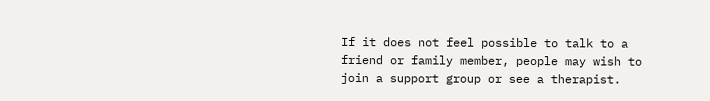If it does not feel possible to talk to a friend or family member, people may wish to join a support group or see a therapist.